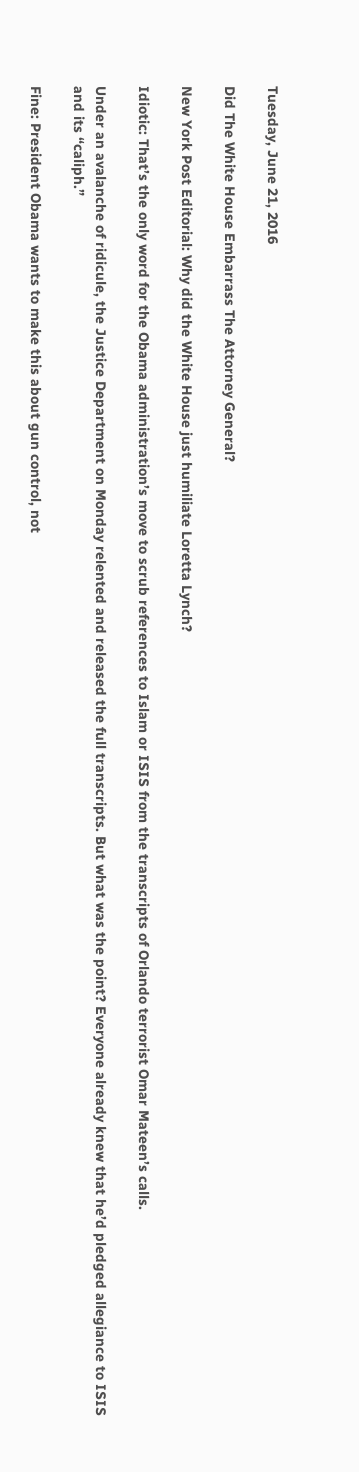Tuesday, June 21, 2016

Did The White House Embarrass The Attorney General?

New York Post Editorial: Why did the White House just humiliate Loretta Lynch?

Idiotic: That’s the only word for the Obama administration’s move to scrub references to Islam or ISIS from the transcripts of Orlando terrorist Omar Mateen’s calls.

Under an avalanche of ridicule, the Justice Department on Monday relented and released the full transcripts. But what was the point? Everyone already knew that he’d pledged allegiance to ISIS and its “caliph.”

Fine: President Obama wants to make this about gun control, not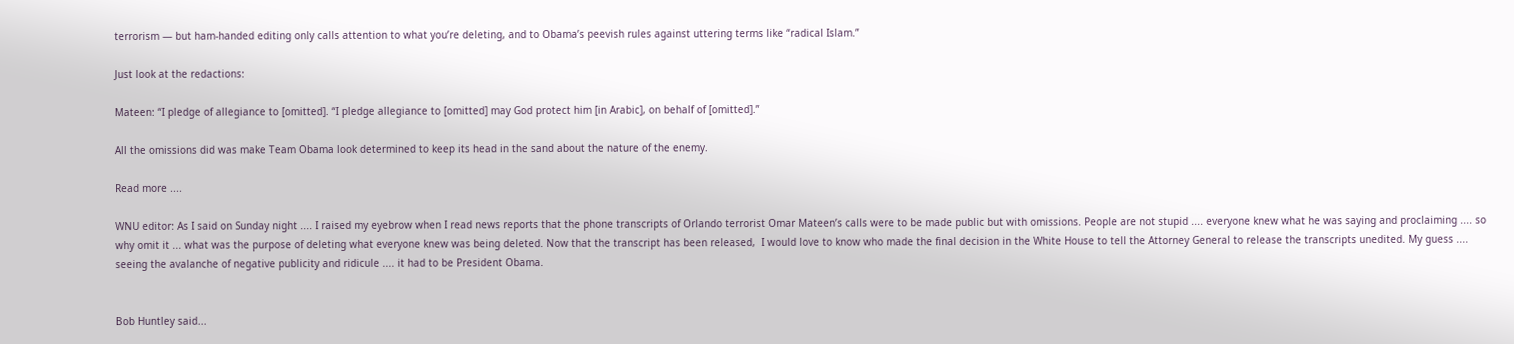terrorism — but ham-handed editing only calls attention to what you’re deleting, and to Obama’s peevish rules against uttering terms like “radical Islam.”

Just look at the redactions:

Mateen: “I pledge of allegiance to [omitted]. “I pledge allegiance to [omitted] may God protect him [in Arabic], on behalf of [omitted].”

All the omissions did was make Team Obama look determined to keep its head in the sand about the nature of the enemy.

Read more ....

WNU editor: As I said on Sunday night .... I raised my eyebrow when I read news reports that the phone transcripts of Orlando terrorist Omar Mateen’s calls were to be made public but with omissions. People are not stupid .... everyone knew what he was saying and proclaiming .... so why omit it ... what was the purpose of deleting what everyone knew was being deleted. Now that the transcript has been released,  I would love to know who made the final decision in the White House to tell the Attorney General to release the transcripts unedited. My guess .... seeing the avalanche of negative publicity and ridicule .... it had to be President Obama.


Bob Huntley said...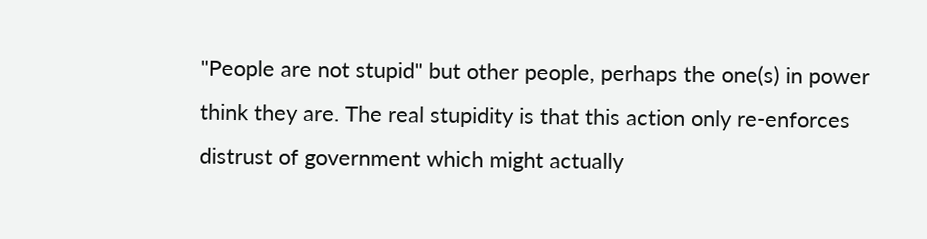"People are not stupid" but other people, perhaps the one(s) in power think they are. The real stupidity is that this action only re-enforces distrust of government which might actually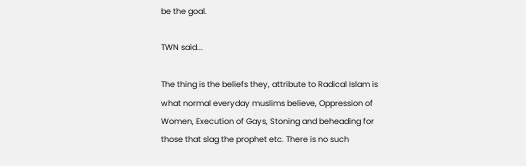be the goal.

TWN said...

The thing is the beliefs they, attribute to Radical Islam is what normal everyday muslims believe, Oppression of Women, Execution of Gays, Stoning and beheading for those that slag the prophet etc. There is no such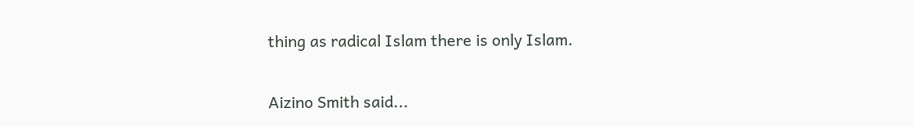thing as radical Islam there is only Islam.

Aizino Smith said...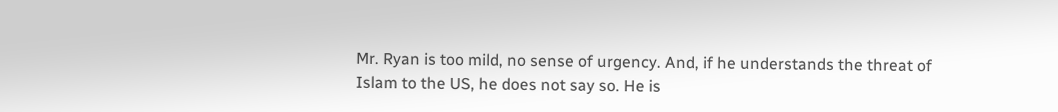Mr. Ryan is too mild, no sense of urgency. And, if he understands the threat of Islam to the US, he does not say so. He is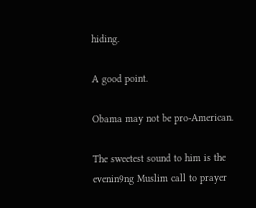hiding.

A good point.

Obama may not be pro-American.

The sweetest sound to him is the evenin9ng Muslim call to prayer